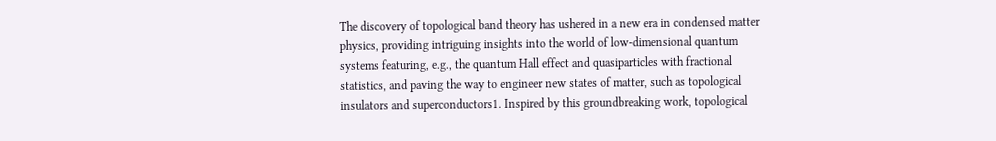The discovery of topological band theory has ushered in a new era in condensed matter physics, providing intriguing insights into the world of low-dimensional quantum systems featuring, e.g., the quantum Hall effect and quasiparticles with fractional statistics, and paving the way to engineer new states of matter, such as topological insulators and superconductors1. Inspired by this groundbreaking work, topological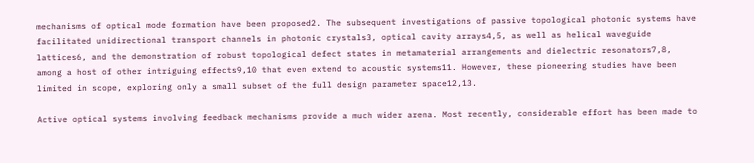mechanisms of optical mode formation have been proposed2. The subsequent investigations of passive topological photonic systems have facilitated unidirectional transport channels in photonic crystals3, optical cavity arrays4,5, as well as helical waveguide lattices6, and the demonstration of robust topological defect states in metamaterial arrangements and dielectric resonators7,8, among a host of other intriguing effects9,10 that even extend to acoustic systems11. However, these pioneering studies have been limited in scope, exploring only a small subset of the full design parameter space12,13.

Active optical systems involving feedback mechanisms provide a much wider arena. Most recently, considerable effort has been made to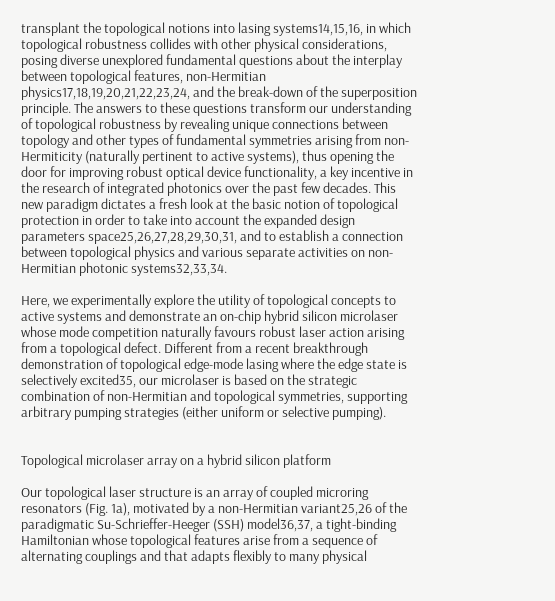transplant the topological notions into lasing systems14,15,16, in which topological robustness collides with other physical considerations, posing diverse unexplored fundamental questions about the interplay between topological features, non-Hermitian physics17,18,19,20,21,22,23,24, and the break-down of the superposition principle. The answers to these questions transform our understanding of topological robustness by revealing unique connections between topology and other types of fundamental symmetries arising from non-Hermiticity (naturally pertinent to active systems), thus opening the door for improving robust optical device functionality, a key incentive in the research of integrated photonics over the past few decades. This new paradigm dictates a fresh look at the basic notion of topological protection in order to take into account the expanded design parameters space25,26,27,28,29,30,31, and to establish a connection between topological physics and various separate activities on non-Hermitian photonic systems32,33,34.

Here, we experimentally explore the utility of topological concepts to active systems and demonstrate an on-chip hybrid silicon microlaser whose mode competition naturally favours robust laser action arising from a topological defect. Different from a recent breakthrough demonstration of topological edge-mode lasing where the edge state is selectively excited35, our microlaser is based on the strategic combination of non-Hermitian and topological symmetries, supporting arbitrary pumping strategies (either uniform or selective pumping).


Topological microlaser array on a hybrid silicon platform

Our topological laser structure is an array of coupled microring resonators (Fig. 1a), motivated by a non-Hermitian variant25,26 of the paradigmatic Su-Schrieffer-Heeger (SSH) model36,37, a tight-binding Hamiltonian whose topological features arise from a sequence of alternating couplings and that adapts flexibly to many physical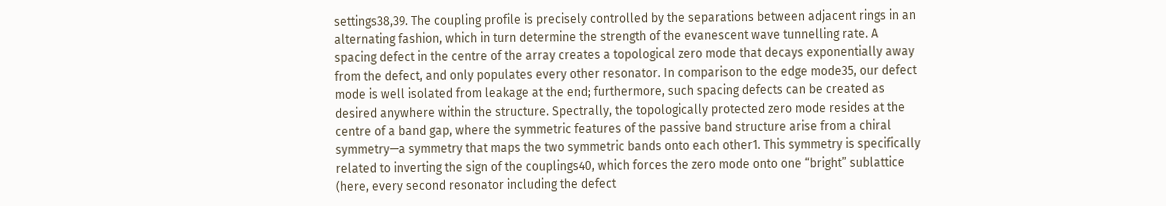settings38,39. The coupling profile is precisely controlled by the separations between adjacent rings in an alternating fashion, which in turn determine the strength of the evanescent wave tunnelling rate. A spacing defect in the centre of the array creates a topological zero mode that decays exponentially away from the defect, and only populates every other resonator. In comparison to the edge mode35, our defect mode is well isolated from leakage at the end; furthermore, such spacing defects can be created as desired anywhere within the structure. Spectrally, the topologically protected zero mode resides at the centre of a band gap, where the symmetric features of the passive band structure arise from a chiral symmetry—a symmetry that maps the two symmetric bands onto each other1. This symmetry is specifically related to inverting the sign of the couplings40, which forces the zero mode onto one “bright” sublattice (here, every second resonator including the defect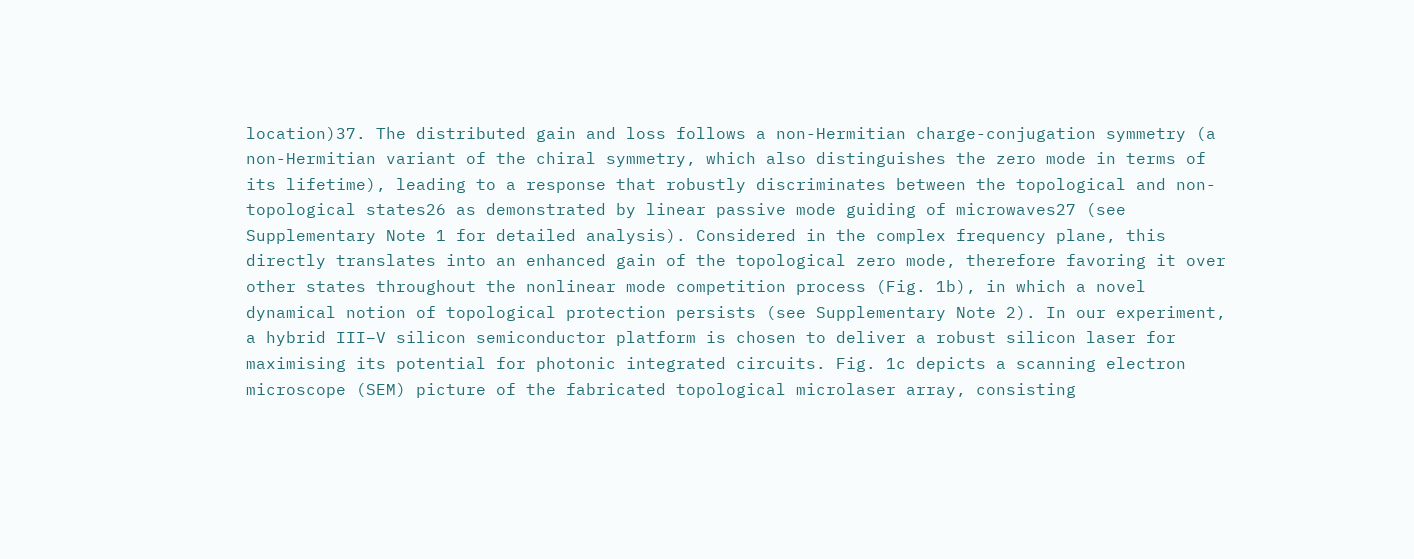location)37. The distributed gain and loss follows a non-Hermitian charge-conjugation symmetry (a non-Hermitian variant of the chiral symmetry, which also distinguishes the zero mode in terms of its lifetime), leading to a response that robustly discriminates between the topological and non-topological states26 as demonstrated by linear passive mode guiding of microwaves27 (see Supplementary Note 1 for detailed analysis). Considered in the complex frequency plane, this directly translates into an enhanced gain of the topological zero mode, therefore favoring it over other states throughout the nonlinear mode competition process (Fig. 1b), in which a novel dynamical notion of topological protection persists (see Supplementary Note 2). In our experiment, a hybrid III–V silicon semiconductor platform is chosen to deliver a robust silicon laser for maximising its potential for photonic integrated circuits. Fig. 1c depicts a scanning electron microscope (SEM) picture of the fabricated topological microlaser array, consisting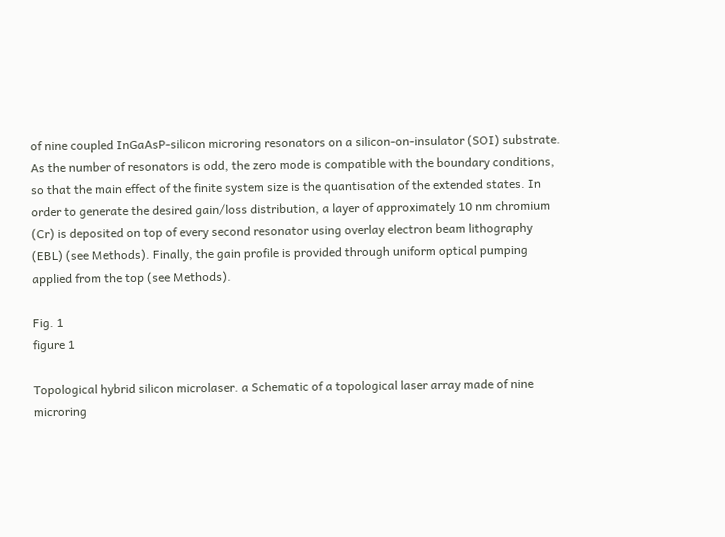of nine coupled InGaAsP-silicon microring resonators on a silicon-on-insulator (SOI) substrate. As the number of resonators is odd, the zero mode is compatible with the boundary conditions, so that the main effect of the finite system size is the quantisation of the extended states. In order to generate the desired gain/loss distribution, a layer of approximately 10 nm chromium (Cr) is deposited on top of every second resonator using overlay electron beam lithography (EBL) (see Methods). Finally, the gain profile is provided through uniform optical pumping applied from the top (see Methods).

Fig. 1
figure 1

Topological hybrid silicon microlaser. a Schematic of a topological laser array made of nine microring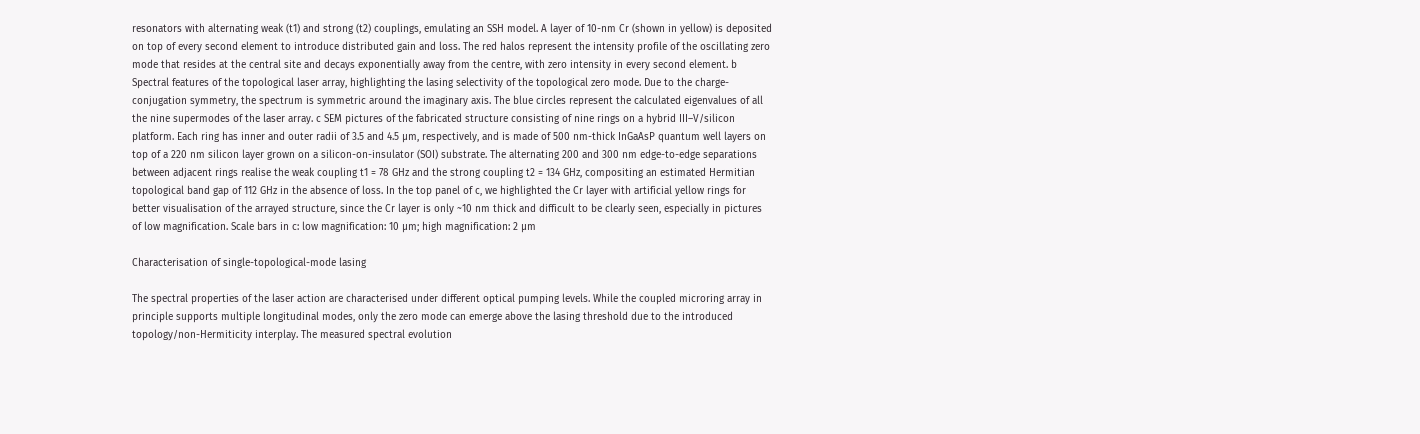resonators with alternating weak (t1) and strong (t2) couplings, emulating an SSH model. A layer of 10-nm Cr (shown in yellow) is deposited on top of every second element to introduce distributed gain and loss. The red halos represent the intensity profile of the oscillating zero mode that resides at the central site and decays exponentially away from the centre, with zero intensity in every second element. b Spectral features of the topological laser array, highlighting the lasing selectivity of the topological zero mode. Due to the charge-conjugation symmetry, the spectrum is symmetric around the imaginary axis. The blue circles represent the calculated eigenvalues of all the nine supermodes of the laser array. c SEM pictures of the fabricated structure consisting of nine rings on a hybrid III–V/silicon platform. Each ring has inner and outer radii of 3.5 and 4.5 µm, respectively, and is made of 500 nm-thick InGaAsP quantum well layers on top of a 220 nm silicon layer grown on a silicon-on-insulator (SOI) substrate. The alternating 200 and 300 nm edge-to-edge separations between adjacent rings realise the weak coupling t1 = 78 GHz and the strong coupling t2 = 134 GHz, compositing an estimated Hermitian topological band gap of 112 GHz in the absence of loss. In the top panel of c, we highlighted the Cr layer with artificial yellow rings for better visualisation of the arrayed structure, since the Cr layer is only ~10 nm thick and difficult to be clearly seen, especially in pictures of low magnification. Scale bars in c: low magnification: 10 µm; high magnification: 2 µm

Characterisation of single-topological-mode lasing

The spectral properties of the laser action are characterised under different optical pumping levels. While the coupled microring array in principle supports multiple longitudinal modes, only the zero mode can emerge above the lasing threshold due to the introduced topology/non-Hermiticity interplay. The measured spectral evolution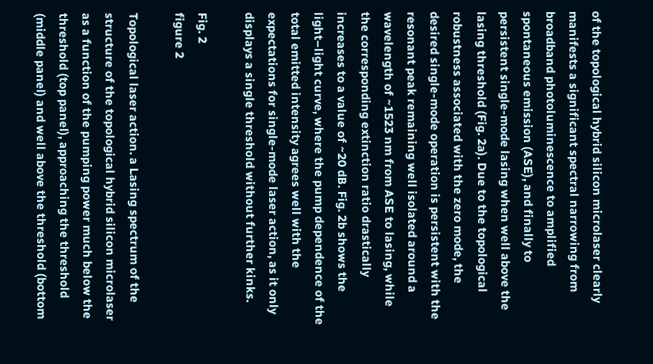of the topological hybrid silicon microlaser clearly manifests a significant spectral narrowing from broadband photoluminescence to amplified spontaneous emission (ASE), and finally to persistent single-mode lasing when well above the lasing threshold (Fig. 2a). Due to the topological robustness associated with the zero mode, the desired single-mode operation is persistent with the resonant peak remaining well isolated around a wavelength of ~1523 nm from ASE to lasing, while the corresponding extinction ratio drastically increases to a value of ~20 dB. Fig. 2b shows the light–light curve, where the pump dependence of the total emitted intensity agrees well with the expectations for single-mode laser action, as it only displays a single threshold without further kinks.

Fig. 2
figure 2

Topological laser action. a Lasing spectrum of the structure of the topological hybrid silicon microlaser as a function of the pumping power much below the threshold (top panel), approaching the threshold (middle panel) and well above the threshold (bottom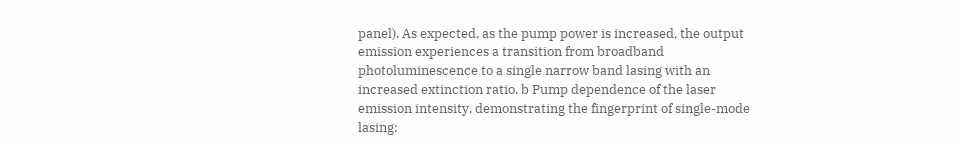panel). As expected, as the pump power is increased, the output emission experiences a transition from broadband photoluminescence to a single narrow band lasing with an increased extinction ratio. b Pump dependence of the laser emission intensity, demonstrating the fingerprint of single-mode lasing: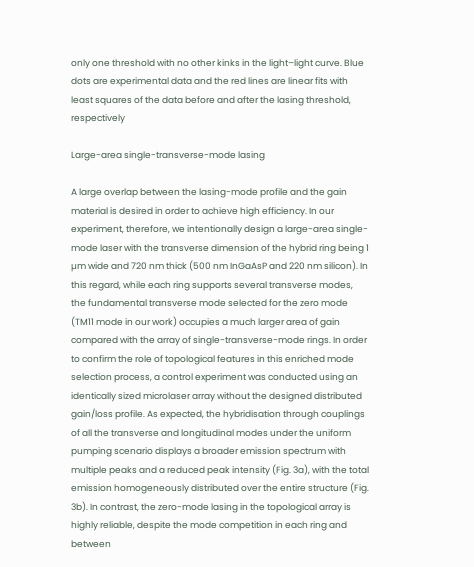only one threshold with no other kinks in the light–light curve. Blue dots are experimental data and the red lines are linear fits with least squares of the data before and after the lasing threshold, respectively

Large-area single-transverse-mode lasing

A large overlap between the lasing-mode profile and the gain material is desired in order to achieve high efficiency. In our experiment, therefore, we intentionally design a large-area single-mode laser with the transverse dimension of the hybrid ring being 1 µm wide and 720 nm thick (500 nm InGaAsP and 220 nm silicon). In this regard, while each ring supports several transverse modes, the fundamental transverse mode selected for the zero mode (TM11 mode in our work) occupies a much larger area of gain compared with the array of single-transverse-mode rings. In order to confirm the role of topological features in this enriched mode selection process, a control experiment was conducted using an identically sized microlaser array without the designed distributed gain/loss profile. As expected, the hybridisation through couplings of all the transverse and longitudinal modes under the uniform pumping scenario displays a broader emission spectrum with multiple peaks and a reduced peak intensity (Fig. 3a), with the total emission homogeneously distributed over the entire structure (Fig. 3b). In contrast, the zero-mode lasing in the topological array is highly reliable, despite the mode competition in each ring and between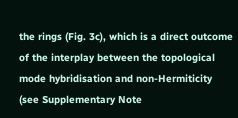the rings (Fig. 3c), which is a direct outcome of the interplay between the topological mode hybridisation and non-Hermiticity (see Supplementary Note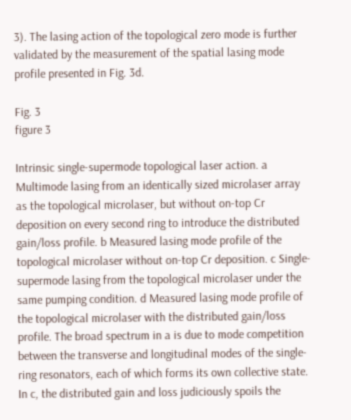3). The lasing action of the topological zero mode is further validated by the measurement of the spatial lasing mode profile presented in Fig. 3d.

Fig. 3
figure 3

Intrinsic single-supermode topological laser action. a Multimode lasing from an identically sized microlaser array as the topological microlaser, but without on-top Cr deposition on every second ring to introduce the distributed gain/loss profile. b Measured lasing mode profile of the topological microlaser without on-top Cr deposition. c Single-supermode lasing from the topological microlaser under the same pumping condition. d Measured lasing mode profile of the topological microlaser with the distributed gain/loss profile. The broad spectrum in a is due to mode competition between the transverse and longitudinal modes of the single-ring resonators, each of which forms its own collective state. In c, the distributed gain and loss judiciously spoils the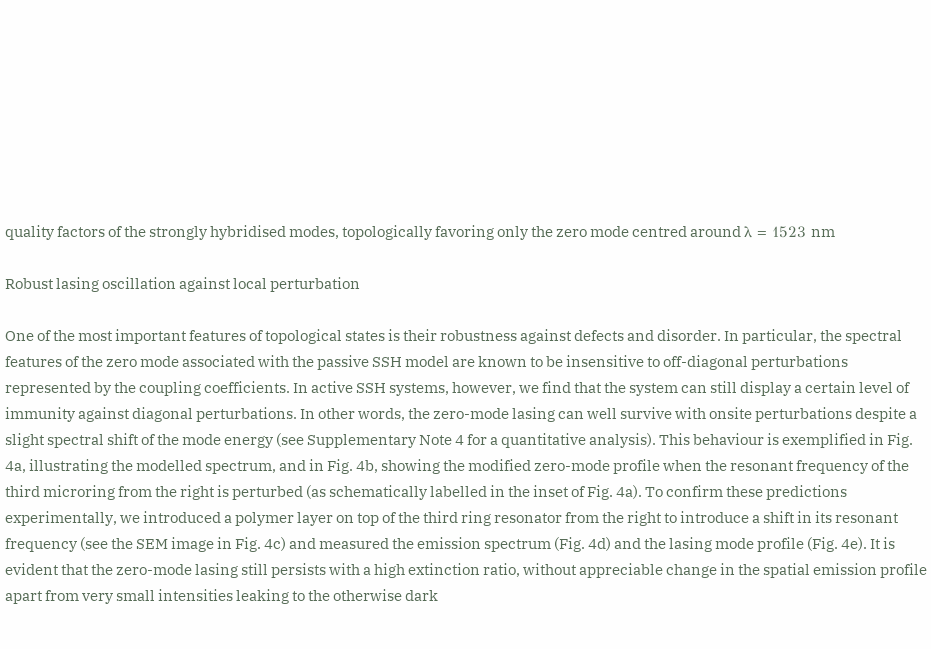quality factors of the strongly hybridised modes, topologically favoring only the zero mode centred around λ = 1523 nm

Robust lasing oscillation against local perturbation

One of the most important features of topological states is their robustness against defects and disorder. In particular, the spectral features of the zero mode associated with the passive SSH model are known to be insensitive to off-diagonal perturbations represented by the coupling coefficients. In active SSH systems, however, we find that the system can still display a certain level of immunity against diagonal perturbations. In other words, the zero-mode lasing can well survive with onsite perturbations despite a slight spectral shift of the mode energy (see Supplementary Note 4 for a quantitative analysis). This behaviour is exemplified in Fig. 4a, illustrating the modelled spectrum, and in Fig. 4b, showing the modified zero-mode profile when the resonant frequency of the third microring from the right is perturbed (as schematically labelled in the inset of Fig. 4a). To confirm these predictions experimentally, we introduced a polymer layer on top of the third ring resonator from the right to introduce a shift in its resonant frequency (see the SEM image in Fig. 4c) and measured the emission spectrum (Fig. 4d) and the lasing mode profile (Fig. 4e). It is evident that the zero-mode lasing still persists with a high extinction ratio, without appreciable change in the spatial emission profile apart from very small intensities leaking to the otherwise dark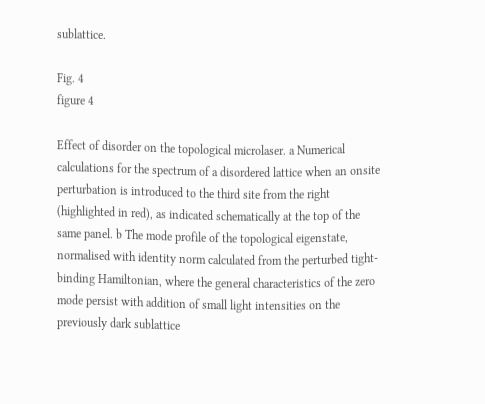sublattice.

Fig. 4
figure 4

Effect of disorder on the topological microlaser. a Numerical calculations for the spectrum of a disordered lattice when an onsite perturbation is introduced to the third site from the right (highlighted in red), as indicated schematically at the top of the same panel. b The mode profile of the topological eigenstate, normalised with identity norm calculated from the perturbed tight-binding Hamiltonian, where the general characteristics of the zero mode persist with addition of small light intensities on the previously dark sublattice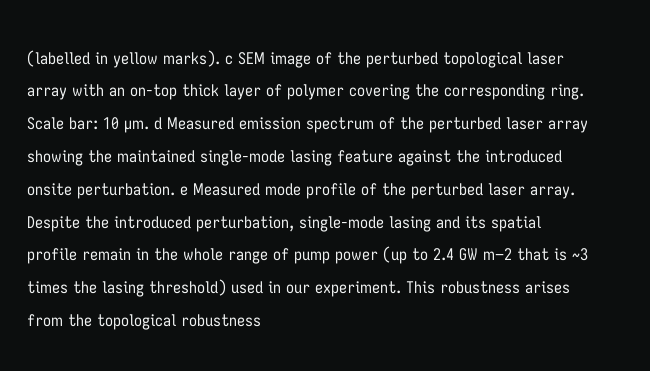(labelled in yellow marks). c SEM image of the perturbed topological laser array with an on-top thick layer of polymer covering the corresponding ring. Scale bar: 10 µm. d Measured emission spectrum of the perturbed laser array showing the maintained single-mode lasing feature against the introduced onsite perturbation. e Measured mode profile of the perturbed laser array. Despite the introduced perturbation, single-mode lasing and its spatial profile remain in the whole range of pump power (up to 2.4 GW m−2 that is ~3 times the lasing threshold) used in our experiment. This robustness arises from the topological robustness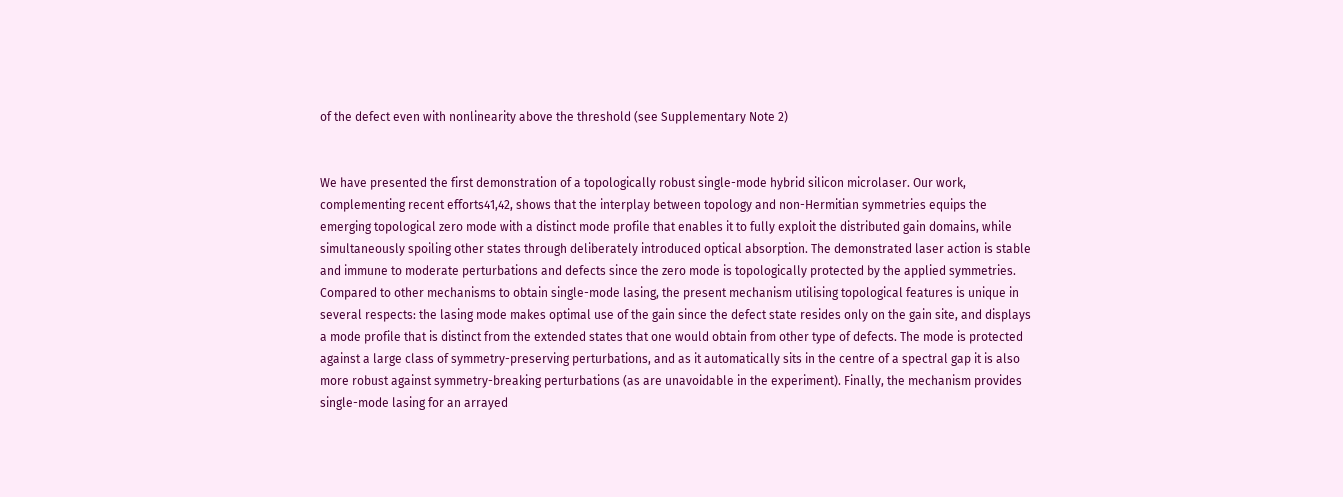of the defect even with nonlinearity above the threshold (see Supplementary Note 2)


We have presented the first demonstration of a topologically robust single-mode hybrid silicon microlaser. Our work, complementing recent efforts41,42, shows that the interplay between topology and non-Hermitian symmetries equips the emerging topological zero mode with a distinct mode profile that enables it to fully exploit the distributed gain domains, while simultaneously spoiling other states through deliberately introduced optical absorption. The demonstrated laser action is stable and immune to moderate perturbations and defects since the zero mode is topologically protected by the applied symmetries. Compared to other mechanisms to obtain single-mode lasing, the present mechanism utilising topological features is unique in several respects: the lasing mode makes optimal use of the gain since the defect state resides only on the gain site, and displays a mode profile that is distinct from the extended states that one would obtain from other type of defects. The mode is protected against a large class of symmetry-preserving perturbations, and as it automatically sits in the centre of a spectral gap it is also more robust against symmetry-breaking perturbations (as are unavoidable in the experiment). Finally, the mechanism provides single-mode lasing for an arrayed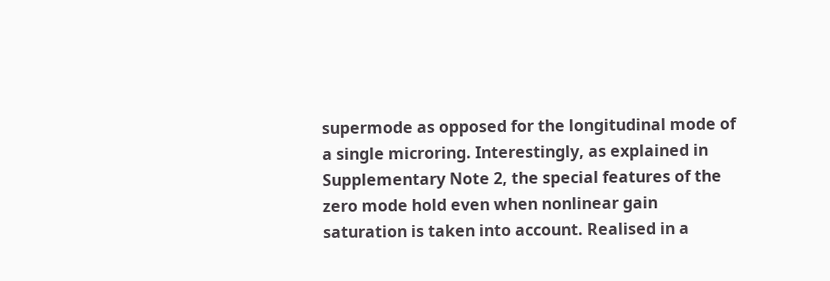supermode as opposed for the longitudinal mode of a single microring. Interestingly, as explained in Supplementary Note 2, the special features of the zero mode hold even when nonlinear gain saturation is taken into account. Realised in a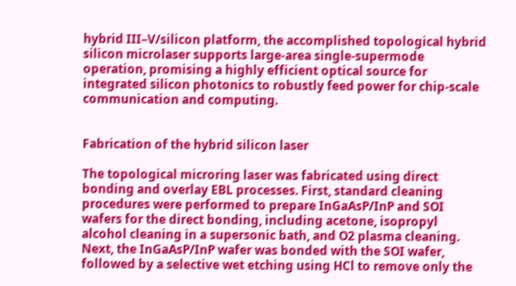hybrid III–V/silicon platform, the accomplished topological hybrid silicon microlaser supports large-area single-supermode operation, promising a highly efficient optical source for integrated silicon photonics to robustly feed power for chip-scale communication and computing.


Fabrication of the hybrid silicon laser

The topological microring laser was fabricated using direct bonding and overlay EBL processes. First, standard cleaning procedures were performed to prepare InGaAsP/InP and SOI wafers for the direct bonding, including acetone, isopropyl alcohol cleaning in a supersonic bath, and O2 plasma cleaning. Next, the InGaAsP/InP wafer was bonded with the SOI wafer, followed by a selective wet etching using HCl to remove only the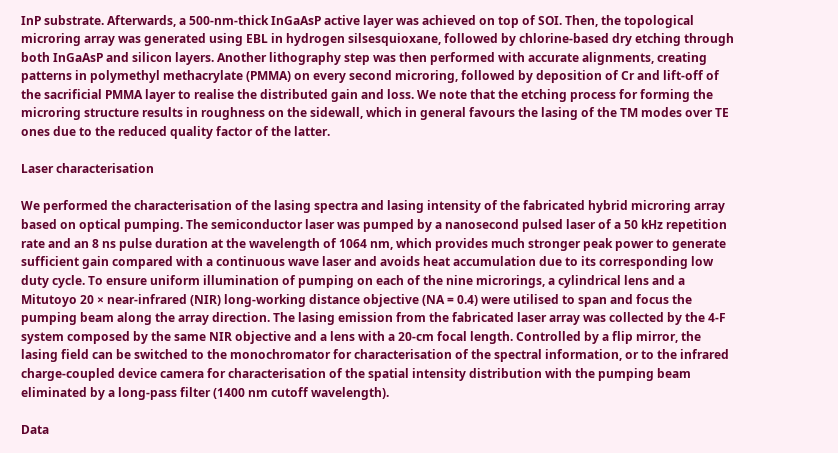InP substrate. Afterwards, a 500-nm-thick InGaAsP active layer was achieved on top of SOI. Then, the topological microring array was generated using EBL in hydrogen silsesquioxane, followed by chlorine-based dry etching through both InGaAsP and silicon layers. Another lithography step was then performed with accurate alignments, creating patterns in polymethyl methacrylate (PMMA) on every second microring, followed by deposition of Cr and lift-off of the sacrificial PMMA layer to realise the distributed gain and loss. We note that the etching process for forming the microring structure results in roughness on the sidewall, which in general favours the lasing of the TM modes over TE ones due to the reduced quality factor of the latter.

Laser characterisation

We performed the characterisation of the lasing spectra and lasing intensity of the fabricated hybrid microring array based on optical pumping. The semiconductor laser was pumped by a nanosecond pulsed laser of a 50 kHz repetition rate and an 8 ns pulse duration at the wavelength of 1064 nm, which provides much stronger peak power to generate sufficient gain compared with a continuous wave laser and avoids heat accumulation due to its corresponding low duty cycle. To ensure uniform illumination of pumping on each of the nine microrings, a cylindrical lens and a Mitutoyo 20 × near-infrared (NIR) long-working distance objective (NA = 0.4) were utilised to span and focus the pumping beam along the array direction. The lasing emission from the fabricated laser array was collected by the 4-F system composed by the same NIR objective and a lens with a 20-cm focal length. Controlled by a flip mirror, the lasing field can be switched to the monochromator for characterisation of the spectral information, or to the infrared charge-coupled device camera for characterisation of the spatial intensity distribution with the pumping beam eliminated by a long-pass filter (1400 nm cutoff wavelength).

Data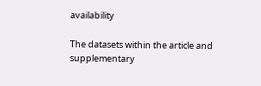availability

The datasets within the article and supplementary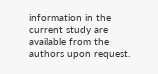information in the current study are available from the authors upon request.